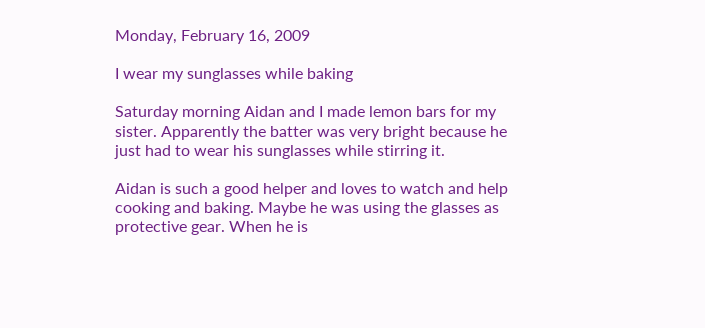Monday, February 16, 2009

I wear my sunglasses while baking

Saturday morning Aidan and I made lemon bars for my sister. Apparently the batter was very bright because he just had to wear his sunglasses while stirring it.

Aidan is such a good helper and loves to watch and help cooking and baking. Maybe he was using the glasses as protective gear. When he is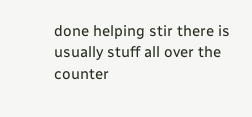done helping stir there is usually stuff all over the counter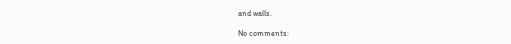and walls.

No comments: